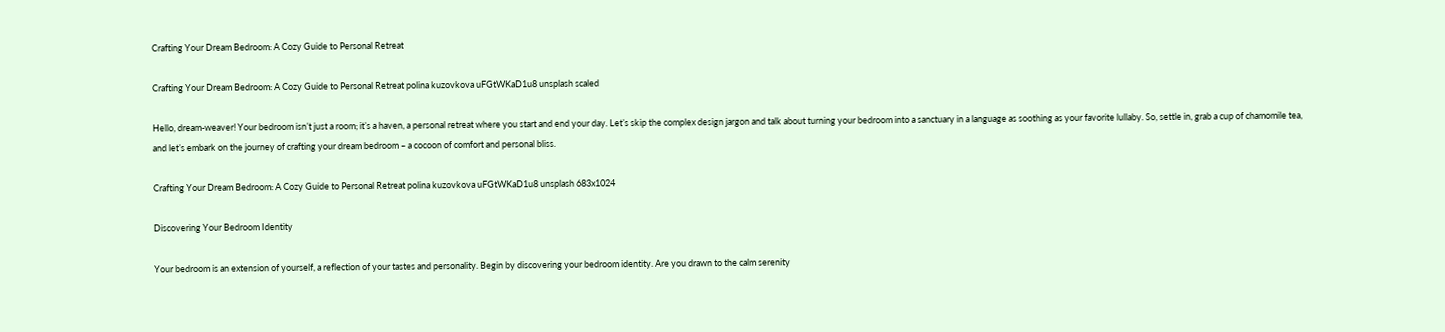Crafting Your Dream Bedroom: A Cozy Guide to Personal Retreat

Crafting Your Dream Bedroom: A Cozy Guide to Personal Retreat polina kuzovkova uFGtWKaD1u8 unsplash scaled

Hello, dream-weaver! Your bedroom isn’t just a room; it’s a haven, a personal retreat where you start and end your day. Let’s skip the complex design jargon and talk about turning your bedroom into a sanctuary in a language as soothing as your favorite lullaby. So, settle in, grab a cup of chamomile tea, and let’s embark on the journey of crafting your dream bedroom – a cocoon of comfort and personal bliss.

Crafting Your Dream Bedroom: A Cozy Guide to Personal Retreat polina kuzovkova uFGtWKaD1u8 unsplash 683x1024

Discovering Your Bedroom Identity

Your bedroom is an extension of yourself, a reflection of your tastes and personality. Begin by discovering your bedroom identity. Are you drawn to the calm serenity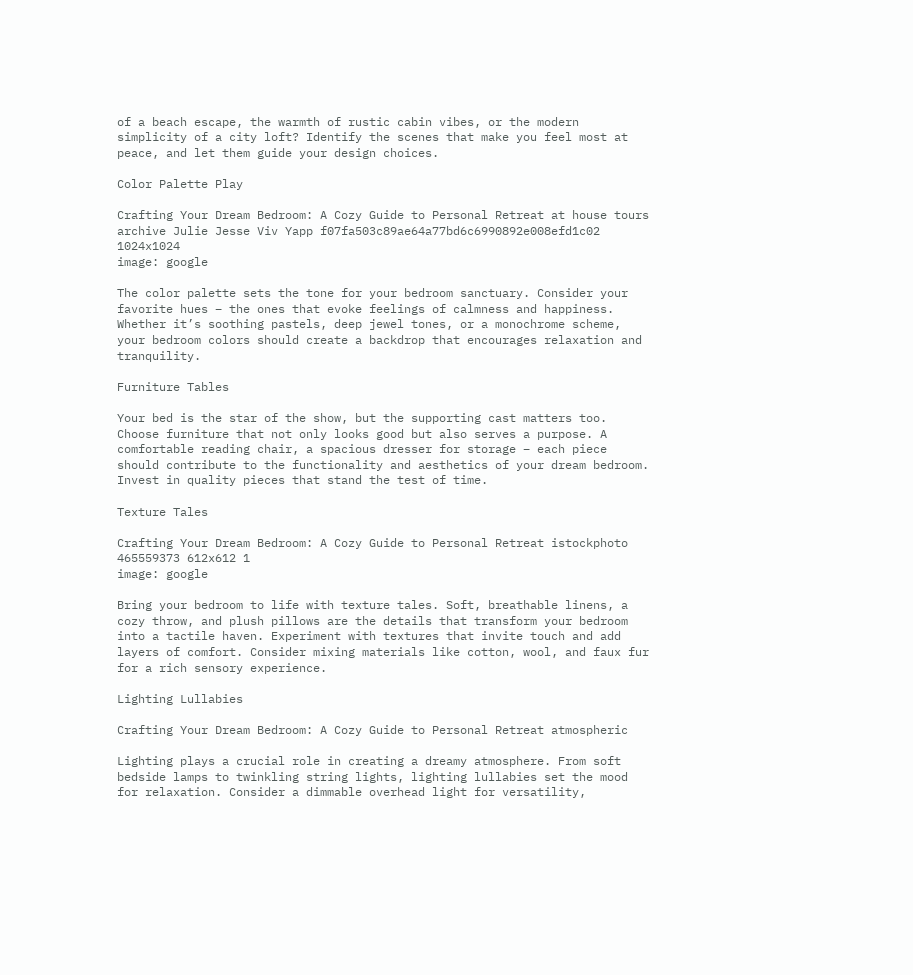of a beach escape, the warmth of rustic cabin vibes, or the modern simplicity of a city loft? Identify the scenes that make you feel most at peace, and let them guide your design choices.

Color Palette Play

Crafting Your Dream Bedroom: A Cozy Guide to Personal Retreat at house tours archive Julie Jesse Viv Yapp f07fa503c89ae64a77bd6c6990892e008efd1c02 1024x1024
image: google

The color palette sets the tone for your bedroom sanctuary. Consider your favorite hues – the ones that evoke feelings of calmness and happiness. Whether it’s soothing pastels, deep jewel tones, or a monochrome scheme, your bedroom colors should create a backdrop that encourages relaxation and tranquility.

Furniture Tables

Your bed is the star of the show, but the supporting cast matters too. Choose furniture that not only looks good but also serves a purpose. A comfortable reading chair, a spacious dresser for storage – each piece should contribute to the functionality and aesthetics of your dream bedroom. Invest in quality pieces that stand the test of time.

Texture Tales

Crafting Your Dream Bedroom: A Cozy Guide to Personal Retreat istockphoto 465559373 612x612 1
image: google

Bring your bedroom to life with texture tales. Soft, breathable linens, a cozy throw, and plush pillows are the details that transform your bedroom into a tactile haven. Experiment with textures that invite touch and add layers of comfort. Consider mixing materials like cotton, wool, and faux fur for a rich sensory experience.

Lighting Lullabies

Crafting Your Dream Bedroom: A Cozy Guide to Personal Retreat atmospheric

Lighting plays a crucial role in creating a dreamy atmosphere. From soft bedside lamps to twinkling string lights, lighting lullabies set the mood for relaxation. Consider a dimmable overhead light for versatility,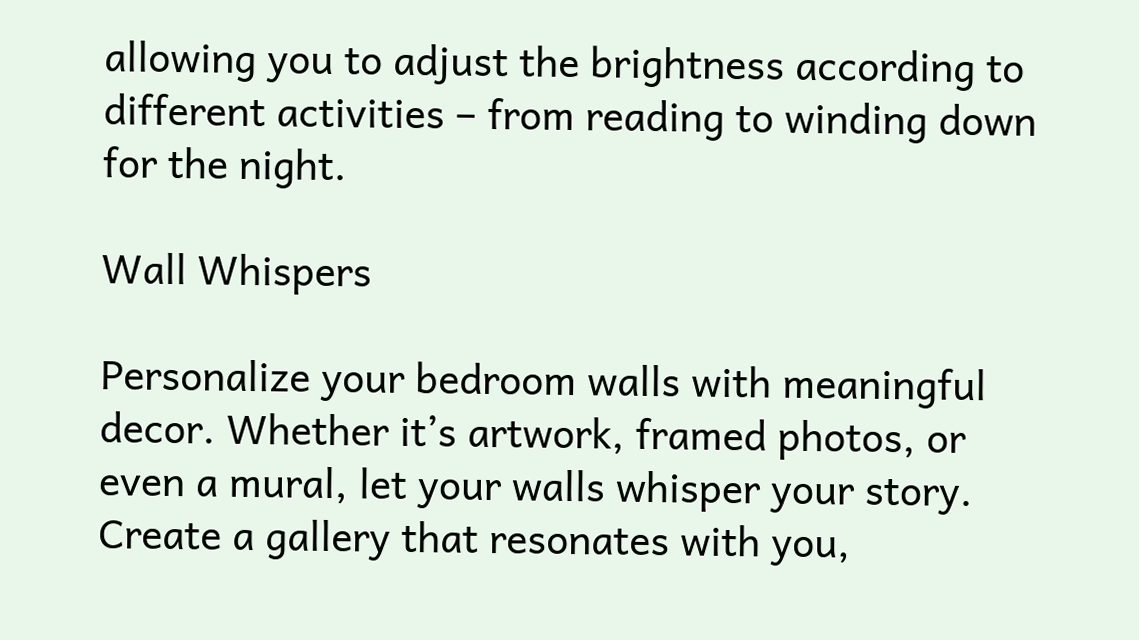allowing you to adjust the brightness according to different activities – from reading to winding down for the night.

Wall Whispers

Personalize your bedroom walls with meaningful decor. Whether it’s artwork, framed photos, or even a mural, let your walls whisper your story. Create a gallery that resonates with you,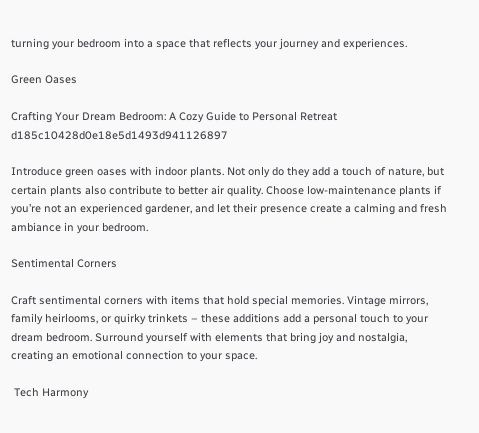turning your bedroom into a space that reflects your journey and experiences.

Green Oases

Crafting Your Dream Bedroom: A Cozy Guide to Personal Retreat d185c10428d0e18e5d1493d941126897

Introduce green oases with indoor plants. Not only do they add a touch of nature, but certain plants also contribute to better air quality. Choose low-maintenance plants if you’re not an experienced gardener, and let their presence create a calming and fresh ambiance in your bedroom.

Sentimental Corners

Craft sentimental corners with items that hold special memories. Vintage mirrors, family heirlooms, or quirky trinkets – these additions add a personal touch to your dream bedroom. Surround yourself with elements that bring joy and nostalgia, creating an emotional connection to your space.

 Tech Harmony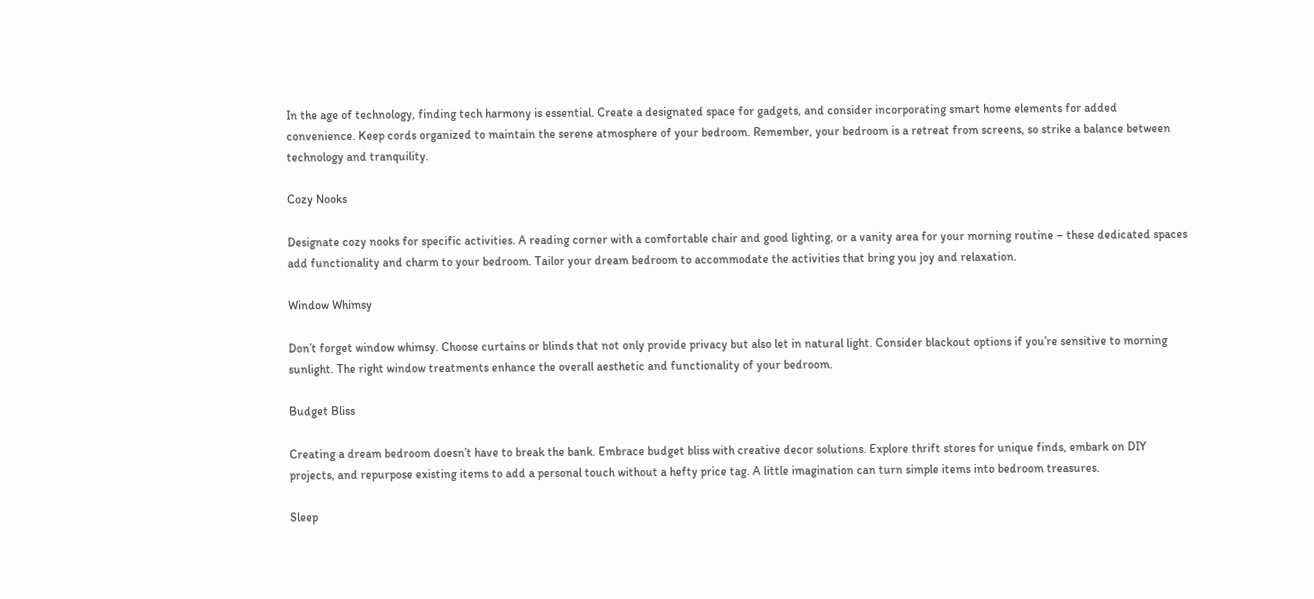In the age of technology, finding tech harmony is essential. Create a designated space for gadgets, and consider incorporating smart home elements for added convenience. Keep cords organized to maintain the serene atmosphere of your bedroom. Remember, your bedroom is a retreat from screens, so strike a balance between technology and tranquility.

Cozy Nooks

Designate cozy nooks for specific activities. A reading corner with a comfortable chair and good lighting, or a vanity area for your morning routine – these dedicated spaces add functionality and charm to your bedroom. Tailor your dream bedroom to accommodate the activities that bring you joy and relaxation.

Window Whimsy

Don’t forget window whimsy. Choose curtains or blinds that not only provide privacy but also let in natural light. Consider blackout options if you’re sensitive to morning sunlight. The right window treatments enhance the overall aesthetic and functionality of your bedroom.

Budget Bliss

Creating a dream bedroom doesn’t have to break the bank. Embrace budget bliss with creative decor solutions. Explore thrift stores for unique finds, embark on DIY projects, and repurpose existing items to add a personal touch without a hefty price tag. A little imagination can turn simple items into bedroom treasures.

Sleep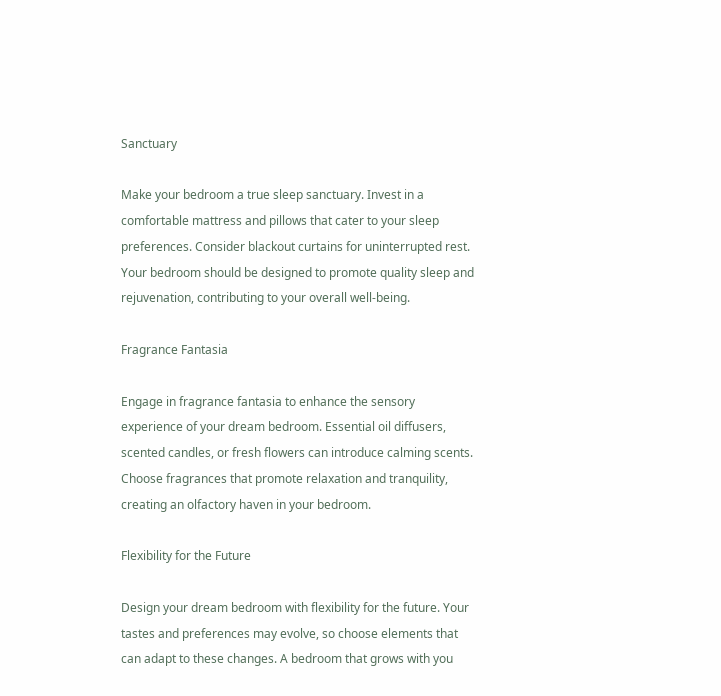Sanctuary

Make your bedroom a true sleep sanctuary. Invest in a comfortable mattress and pillows that cater to your sleep preferences. Consider blackout curtains for uninterrupted rest. Your bedroom should be designed to promote quality sleep and rejuvenation, contributing to your overall well-being.

Fragrance Fantasia

Engage in fragrance fantasia to enhance the sensory experience of your dream bedroom. Essential oil diffusers, scented candles, or fresh flowers can introduce calming scents. Choose fragrances that promote relaxation and tranquility, creating an olfactory haven in your bedroom.

Flexibility for the Future

Design your dream bedroom with flexibility for the future. Your tastes and preferences may evolve, so choose elements that can adapt to these changes. A bedroom that grows with you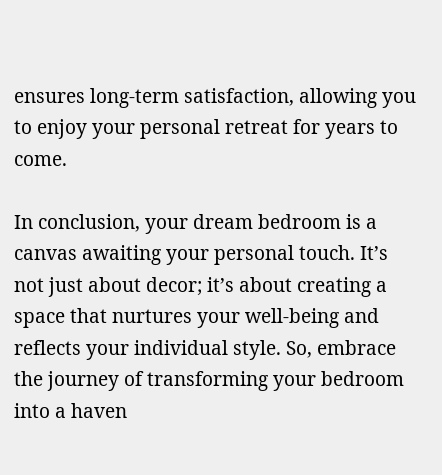ensures long-term satisfaction, allowing you to enjoy your personal retreat for years to come.

In conclusion, your dream bedroom is a canvas awaiting your personal touch. It’s not just about decor; it’s about creating a space that nurtures your well-being and reflects your individual style. So, embrace the journey of transforming your bedroom into a haven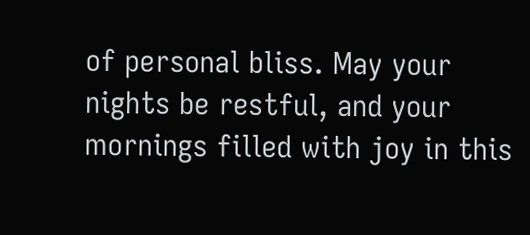of personal bliss. May your nights be restful, and your mornings filled with joy in this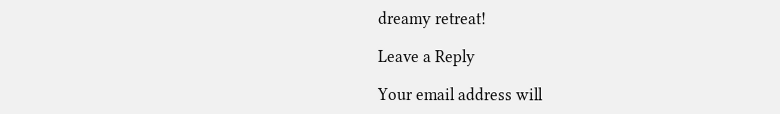dreamy retreat!

Leave a Reply

Your email address will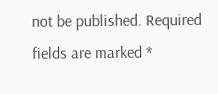not be published. Required fields are marked *